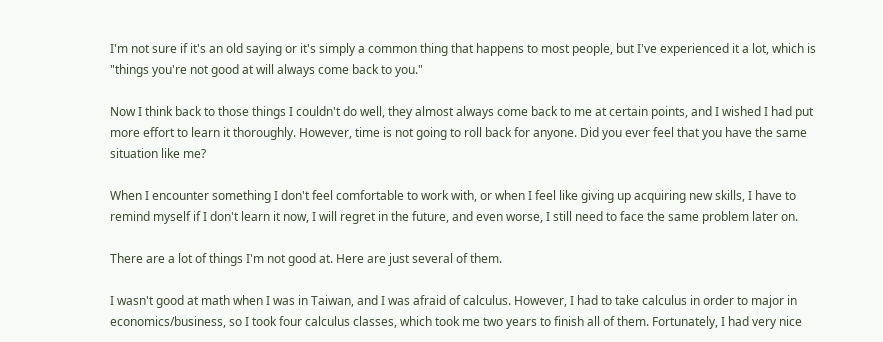I'm not sure if it's an old saying or it's simply a common thing that happens to most people, but I've experienced it a lot, which is "things you're not good at will always come back to you."

Now I think back to those things I couldn't do well, they almost always come back to me at certain points, and I wished I had put more effort to learn it thoroughly. However, time is not going to roll back for anyone. Did you ever feel that you have the same situation like me?

When I encounter something I don't feel comfortable to work with, or when I feel like giving up acquiring new skills, I have to remind myself if I don't learn it now, I will regret in the future, and even worse, I still need to face the same problem later on.

There are a lot of things I'm not good at. Here are just several of them.

I wasn't good at math when I was in Taiwan, and I was afraid of calculus. However, I had to take calculus in order to major in economics/business, so I took four calculus classes, which took me two years to finish all of them. Fortunately, I had very nice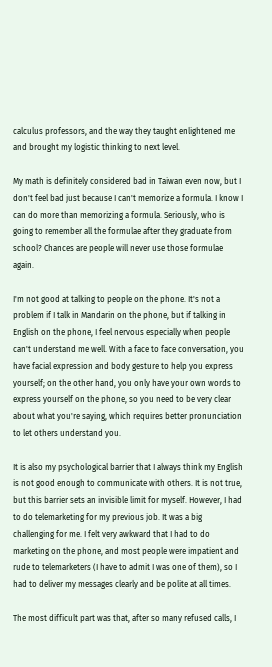calculus professors, and the way they taught enlightened me and brought my logistic thinking to next level.

My math is definitely considered bad in Taiwan even now, but I don't feel bad just because I can't memorize a formula. I know I can do more than memorizing a formula. Seriously, who is going to remember all the formulae after they graduate from school? Chances are people will never use those formulae again.

I'm not good at talking to people on the phone. It's not a problem if I talk in Mandarin on the phone, but if talking in English on the phone, I feel nervous especially when people can't understand me well. With a face to face conversation, you have facial expression and body gesture to help you express yourself; on the other hand, you only have your own words to express yourself on the phone, so you need to be very clear about what you're saying, which requires better pronunciation to let others understand you.

It is also my psychological barrier that I always think my English is not good enough to communicate with others. It is not true, but this barrier sets an invisible limit for myself. However, I had to do telemarketing for my previous job. It was a big challenging for me. I felt very awkward that I had to do marketing on the phone, and most people were impatient and rude to telemarketers (I have to admit I was one of them), so I had to deliver my messages clearly and be polite at all times.

The most difficult part was that, after so many refused calls, I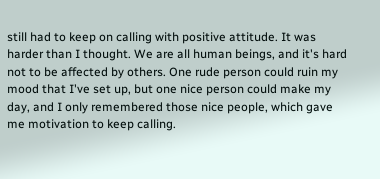still had to keep on calling with positive attitude. It was harder than I thought. We are all human beings, and it's hard not to be affected by others. One rude person could ruin my mood that I've set up, but one nice person could make my day, and I only remembered those nice people, which gave me motivation to keep calling.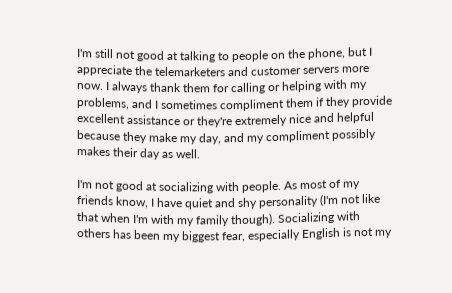I'm still not good at talking to people on the phone, but I appreciate the telemarketers and customer servers more now. I always thank them for calling or helping with my problems, and I sometimes compliment them if they provide excellent assistance or they're extremely nice and helpful because they make my day, and my compliment possibly makes their day as well.

I'm not good at socializing with people. As most of my friends know, I have quiet and shy personality (I'm not like that when I'm with my family though). Socializing with others has been my biggest fear, especially English is not my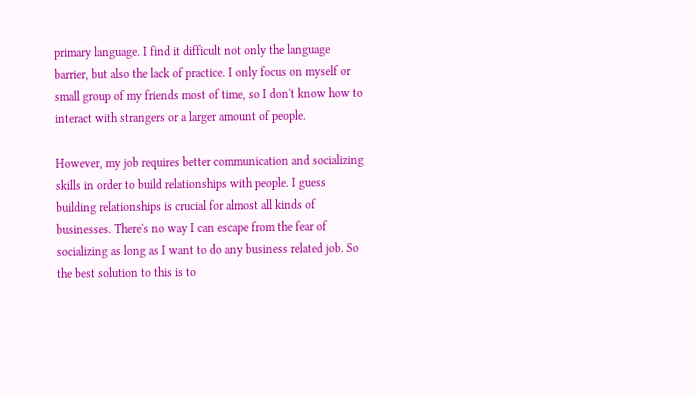primary language. I find it difficult not only the language barrier, but also the lack of practice. I only focus on myself or small group of my friends most of time, so I don't know how to interact with strangers or a larger amount of people.

However, my job requires better communication and socializing skills in order to build relationships with people. I guess building relationships is crucial for almost all kinds of businesses. There's no way I can escape from the fear of socializing as long as I want to do any business related job. So the best solution to this is to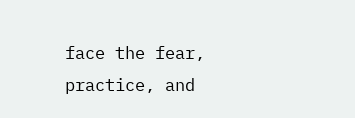face the fear, practice, and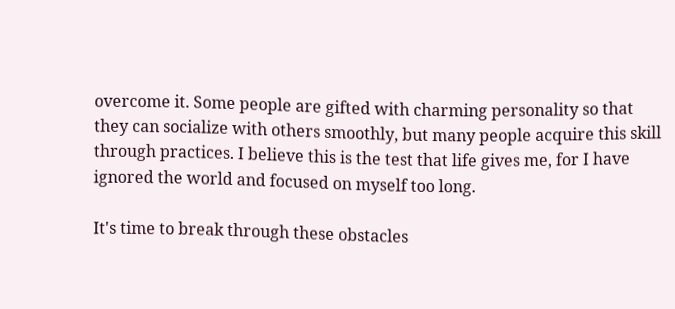overcome it. Some people are gifted with charming personality so that they can socialize with others smoothly, but many people acquire this skill through practices. I believe this is the test that life gives me, for I have ignored the world and focused on myself too long.

It's time to break through these obstacles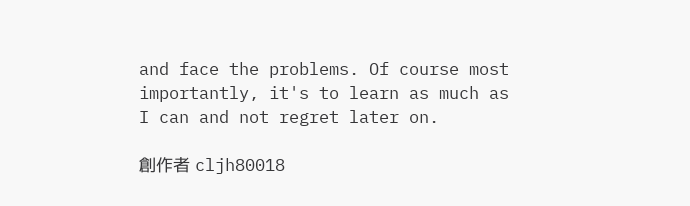and face the problems. Of course most importantly, it's to learn as much as I can and not regret later on.

創作者 cljh80018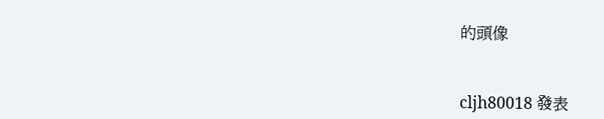的頭像


cljh80018 發表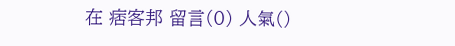在 痞客邦 留言(0) 人氣()